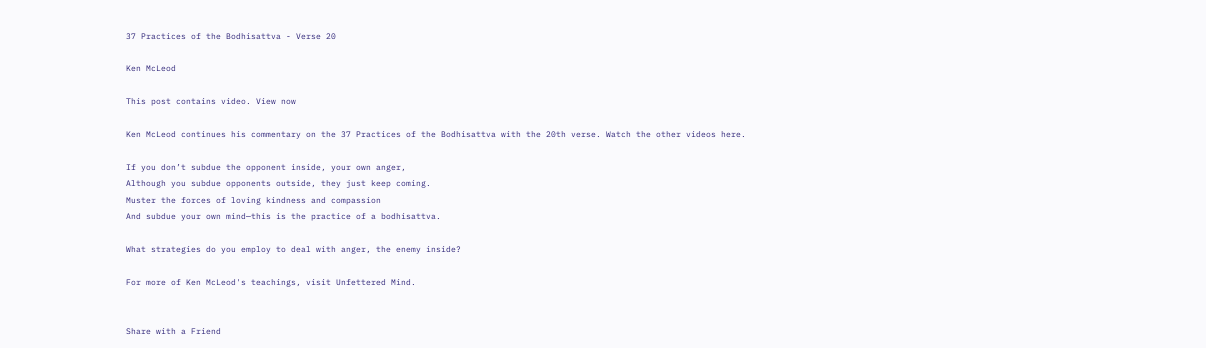37 Practices of the Bodhisattva - Verse 20

Ken McLeod

This post contains video. View now

Ken McLeod continues his commentary on the 37 Practices of the Bodhisattva with the 20th verse. Watch the other videos here.

If you don’t subdue the opponent inside, your own anger,
Although you subdue opponents outside, they just keep coming.
Muster the forces of loving kindness and compassion
And subdue your own mind—this is the practice of a bodhisattva.

What strategies do you employ to deal with anger, the enemy inside?

For more of Ken McLeod's teachings, visit Unfettered Mind.


Share with a Friend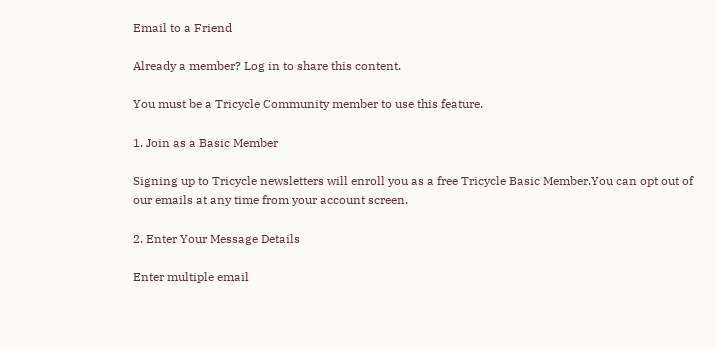Email to a Friend

Already a member? Log in to share this content.

You must be a Tricycle Community member to use this feature.

1. Join as a Basic Member

Signing up to Tricycle newsletters will enroll you as a free Tricycle Basic Member.You can opt out of our emails at any time from your account screen.

2. Enter Your Message Details

Enter multiple email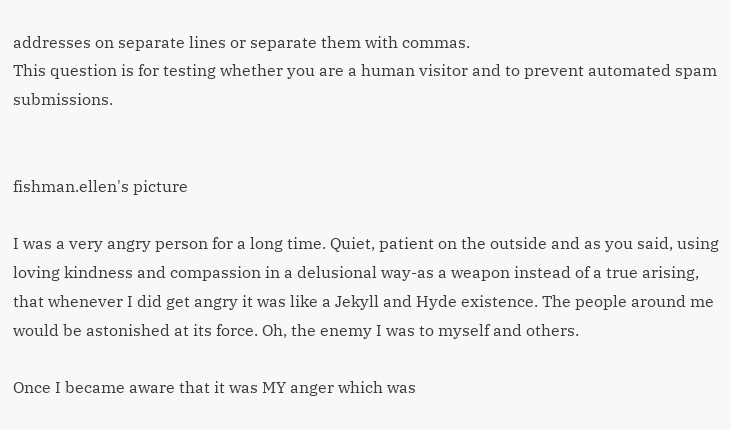addresses on separate lines or separate them with commas.
This question is for testing whether you are a human visitor and to prevent automated spam submissions.


fishman.ellen's picture

I was a very angry person for a long time. Quiet, patient on the outside and as you said, using loving kindness and compassion in a delusional way-as a weapon instead of a true arising, that whenever I did get angry it was like a Jekyll and Hyde existence. The people around me would be astonished at its force. Oh, the enemy I was to myself and others.

Once I became aware that it was MY anger which was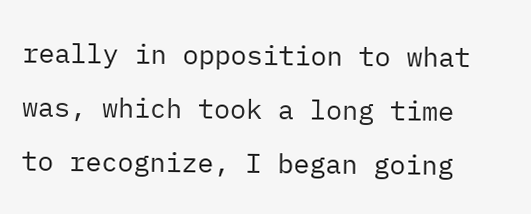really in opposition to what was, which took a long time to recognize, I began going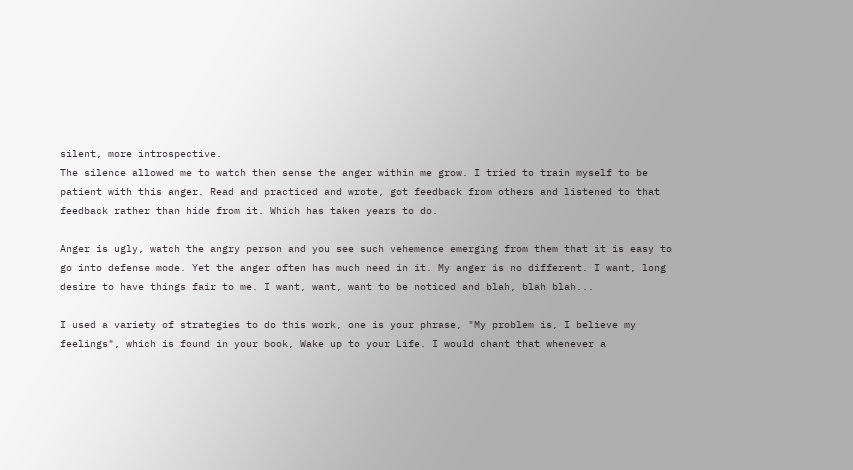silent, more introspective.
The silence allowed me to watch then sense the anger within me grow. I tried to train myself to be patient with this anger. Read and practiced and wrote, got feedback from others and listened to that feedback rather than hide from it. Which has taken years to do.

Anger is ugly, watch the angry person and you see such vehemence emerging from them that it is easy to go into defense mode. Yet the anger often has much need in it. My anger is no different. I want, long desire to have things fair to me. I want, want, want to be noticed and blah, blah blah...

I used a variety of strategies to do this work, one is your phrase, "My problem is, I believe my feelings", which is found in your book, Wake up to your Life. I would chant that whenever a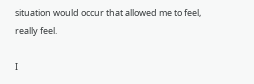situation would occur that allowed me to feel, really feel.

I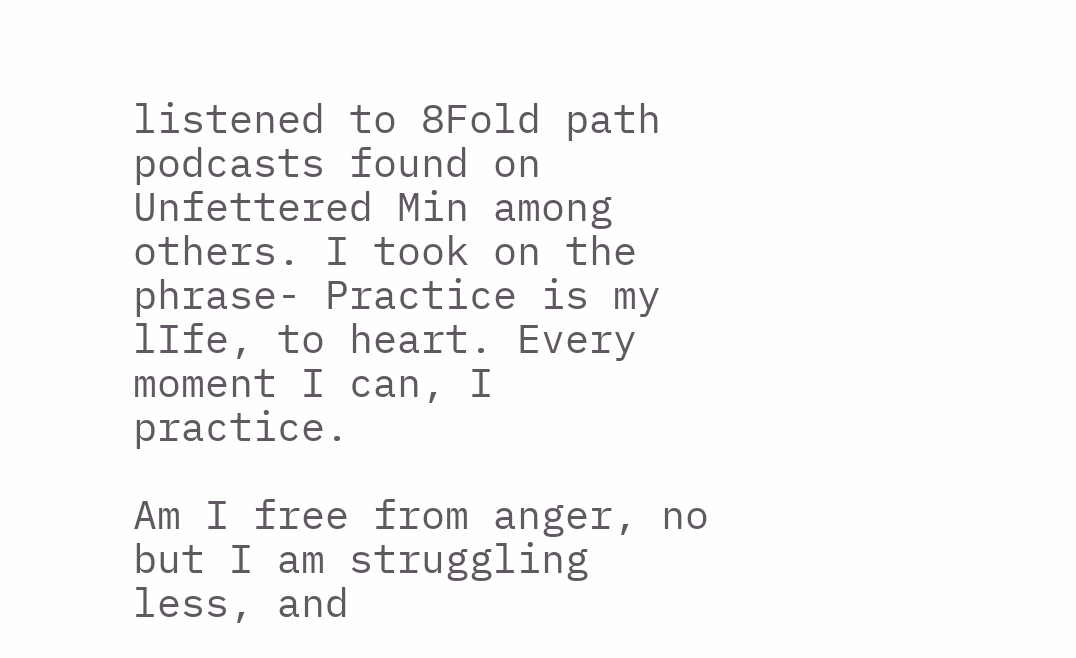listened to 8Fold path podcasts found on Unfettered Min among others. I took on the phrase- Practice is my lIfe, to heart. Every moment I can, I practice.

Am I free from anger, no but I am struggling less, and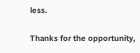less.

Thanks for the opportunity,